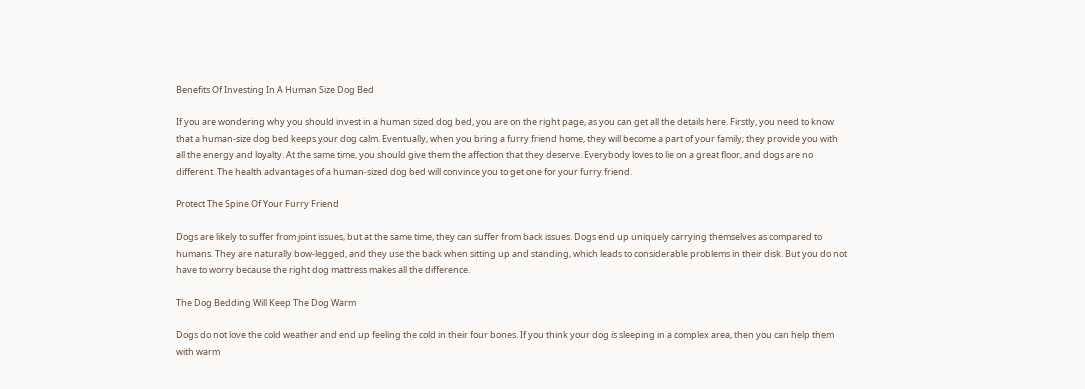Benefits Of Investing In A Human Size Dog Bed

If you are wondering why you should invest in a human sized dog bed, you are on the right page, as you can get all the details here. Firstly, you need to know that a human-size dog bed keeps your dog calm. Eventually, when you bring a furry friend home, they will become a part of your family; they provide you with all the energy and loyalty. At the same time, you should give them the affection that they deserve. Everybody loves to lie on a great floor, and dogs are no different. The health advantages of a human-sized dog bed will convince you to get one for your furry friend.

Protect The Spine Of Your Furry Friend

Dogs are likely to suffer from joint issues, but at the same time, they can suffer from back issues. Dogs end up uniquely carrying themselves as compared to humans. They are naturally bow-legged, and they use the back when sitting up and standing, which leads to considerable problems in their disk. But you do not have to worry because the right dog mattress makes all the difference.

The Dog Bedding Will Keep The Dog Warm

Dogs do not love the cold weather and end up feeling the cold in their four bones. If you think your dog is sleeping in a complex area, then you can help them with warm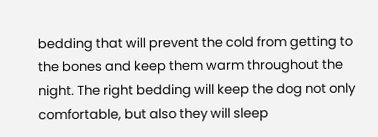bedding that will prevent the cold from getting to the bones and keep them warm throughout the night. The right bedding will keep the dog not only comfortable, but also they will sleep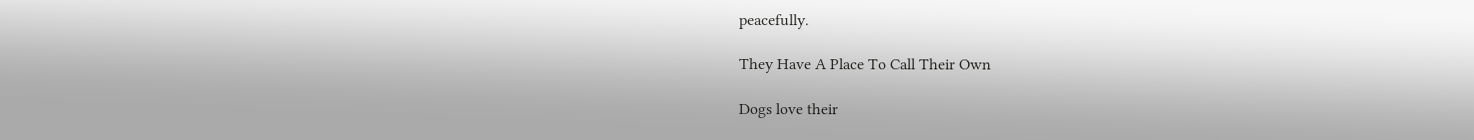peacefully.

They Have A Place To Call Their Own

Dogs love their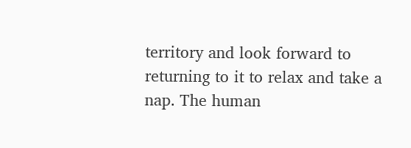territory and look forward to returning to it to relax and take a nap. The human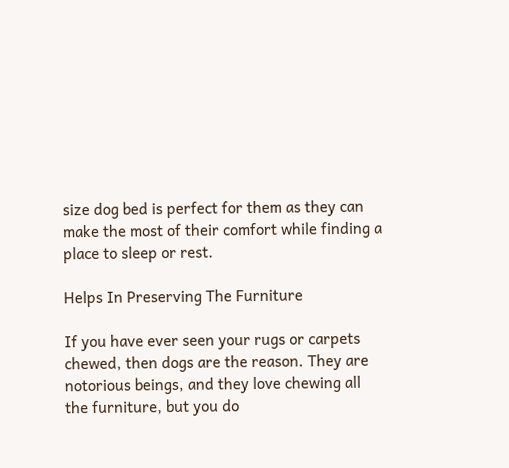size dog bed is perfect for them as they can make the most of their comfort while finding a place to sleep or rest.

Helps In Preserving The Furniture

If you have ever seen your rugs or carpets chewed, then dogs are the reason. They are notorious beings, and they love chewing all the furniture, but you do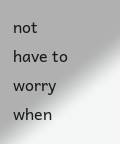not have to worry when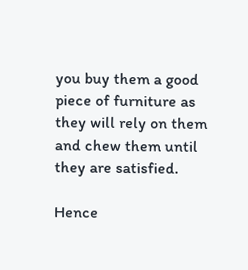you buy them a good piece of furniture as they will rely on them and chew them until they are satisfied.

Hence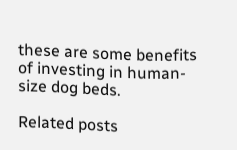these are some benefits of investing in human-size dog beds.

Related posts